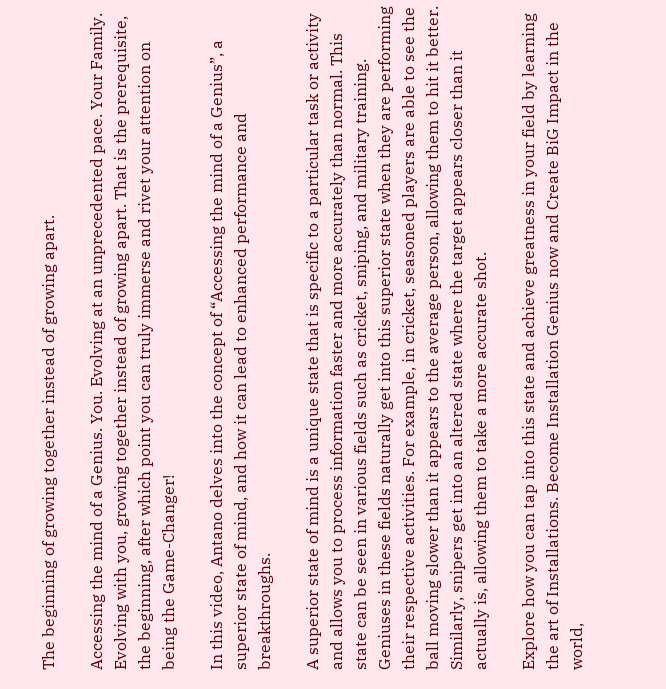The beginning of growing together instead of growing apart.

Accessing the mind of a Genius. You. Evolving at an unprecedented pace. Your Family. Evolving with you, growing together instead of growing apart. That is the prerequisite, the beginning, after which point you can truly immerse and rivet your attention on being the Game-Changer!

In this video, Antano delves into the concept of “Accessing the mind of a Genius”, a superior state of mind, and how it can lead to enhanced performance and breakthroughs.

A superior state of mind is a unique state that is specific to a particular task or activity and allows you to process information faster and more accurately than normal. This state can be seen in various fields such as cricket, sniping, and military training. Geniuses in these fields naturally get into this superior state when they are performing their respective activities. For example, in cricket, seasoned players are able to see the ball moving slower than it appears to the average person, allowing them to hit it better. Similarly, snipers get into an altered state where the target appears closer than it actually is, allowing them to take a more accurate shot.

Explore how you can tap into this state and achieve greatness in your field by learning the art of Installations. Become Installation Genius now and Create BiG Impact in the world,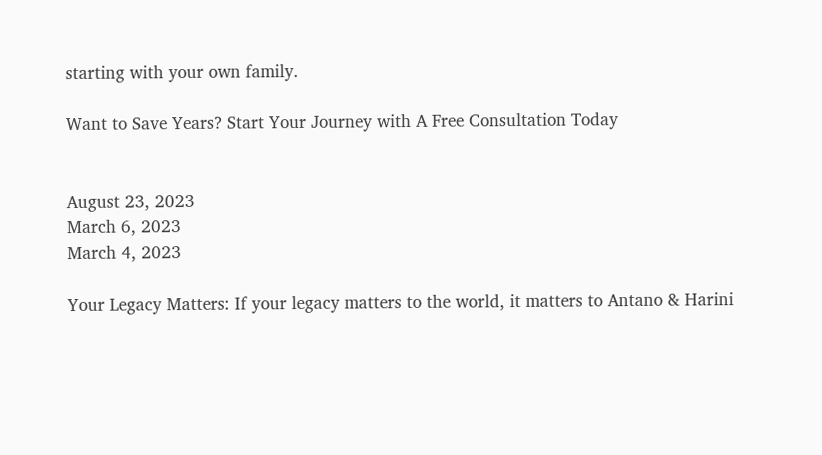starting with your own family.

Want to Save Years? Start Your Journey with A Free Consultation Today


August 23, 2023
March 6, 2023
March 4, 2023

Your Legacy Matters: If your legacy matters to the world, it matters to Antano & Harini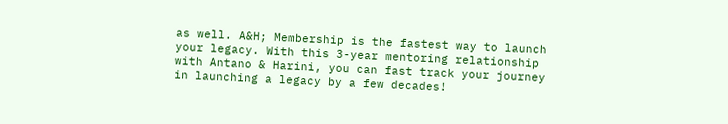as well. A&H; Membership is the fastest way to launch your legacy. With this 3-year mentoring relationship with Antano & Harini, you can fast track your journey in launching a legacy by a few decades!